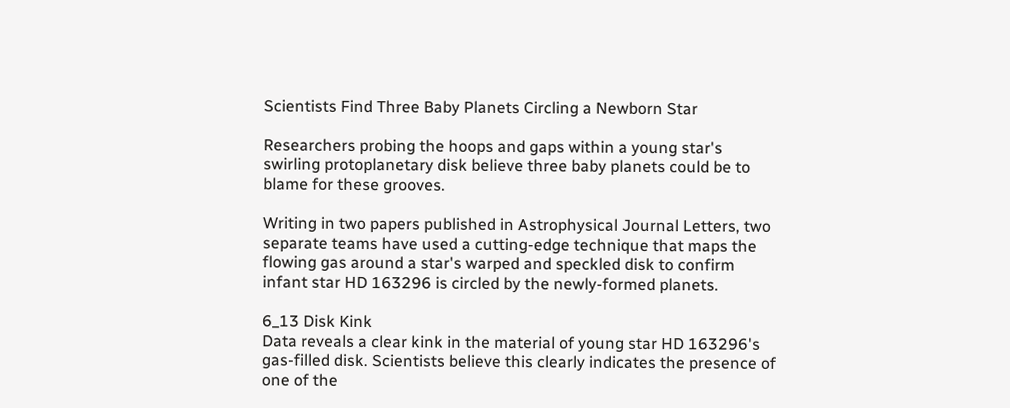Scientists Find Three Baby Planets Circling a Newborn Star

Researchers probing the hoops and gaps within a young star's swirling protoplanetary disk believe three baby planets could be to blame for these grooves.

Writing in two papers published in Astrophysical Journal Letters, two separate teams have used a cutting-edge technique that maps the flowing gas around a star's warped and speckled disk to confirm infant star HD 163296 is circled by the newly-formed planets.

6_13 Disk Kink
Data reveals a clear kink in the material of young star HD 163296's gas-filled disk. Scientists believe this clearly indicates the presence of one of the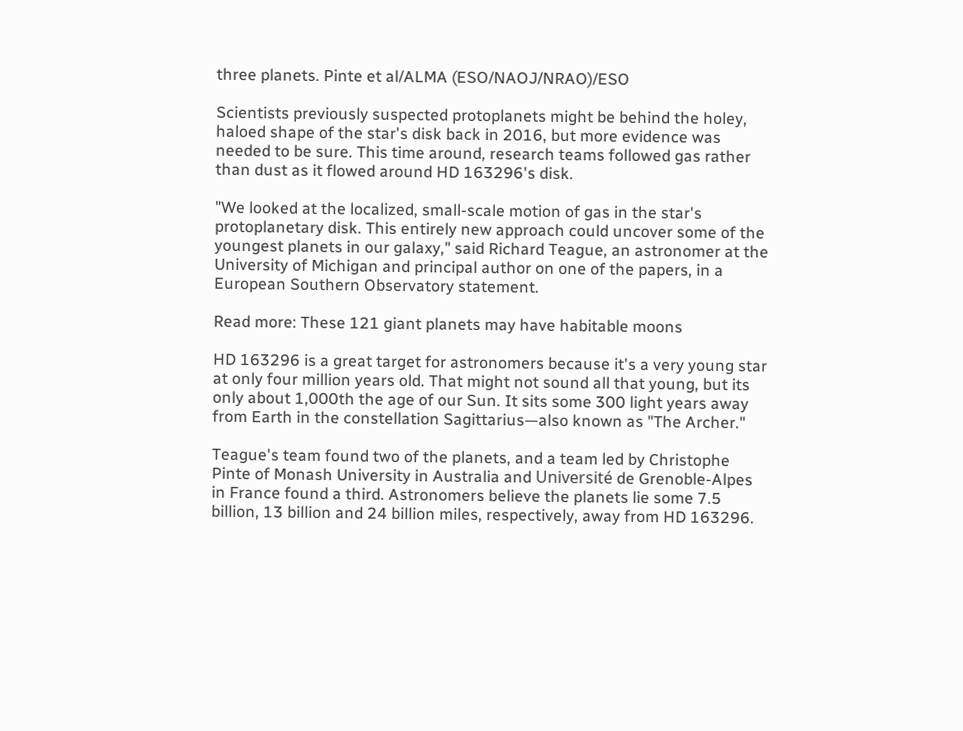three planets. Pinte et al/ALMA (ESO/NAOJ/NRAO)/ESO

Scientists previously suspected protoplanets might be behind the holey, haloed shape of the star's disk back in 2016, but more evidence was needed to be sure. This time around, research teams followed gas rather than dust as it flowed around HD 163296's disk.

"We looked at the localized, small-scale motion of gas in the star's protoplanetary disk. This entirely new approach could uncover some of the youngest planets in our galaxy," said Richard Teague, an astronomer at the University of Michigan and principal author on one of the papers, in a European Southern Observatory statement.

Read more: These 121 giant planets may have habitable moons

HD 163296 is a great target for astronomers because it's a very young star at only four million years old. That might not sound all that young, but its only about 1,000th the age of our Sun. It sits some 300 light years away from Earth in the constellation Sagittarius—also known as "The Archer."

Teague's team found two of the planets, and a team led by Christophe Pinte of Monash University in Australia and Université de Grenoble-Alpes in France found a third. Astronomers believe the planets lie some 7.5 billion, 13 billion and 24 billion miles, respectively, away from HD 163296.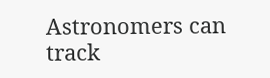Astronomers can track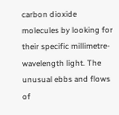carbon dioxide molecules by looking for their specific millimetre-wavelength light. The unusual ebbs and flows of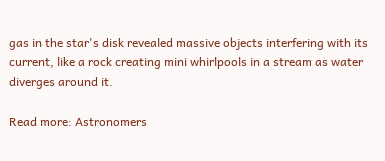gas in the star's disk revealed massive objects interfering with its current, like a rock creating mini whirlpools in a stream as water diverges around it.

Read more: Astronomers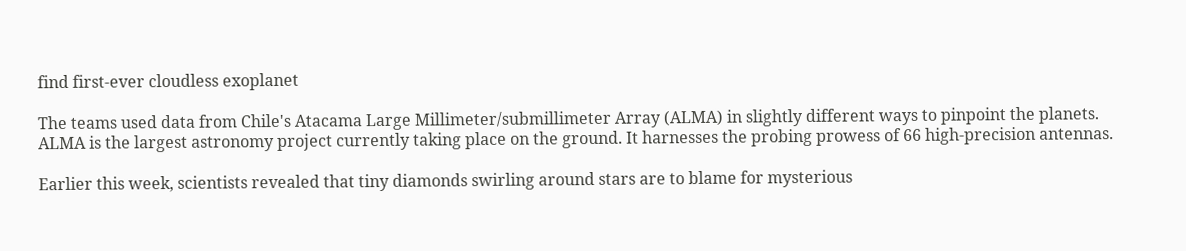find first-ever cloudless exoplanet

The teams used data from Chile's Atacama Large Millimeter/submillimeter Array (ALMA) in slightly different ways to pinpoint the planets. ALMA is the largest astronomy project currently taking place on the ground. It harnesses the probing prowess of 66 high-precision antennas.

Earlier this week, scientists revealed that tiny diamonds swirling around stars are to blame for mysterious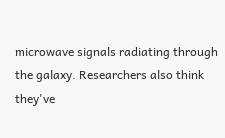microwave signals radiating through the galaxy. Researchers also think they've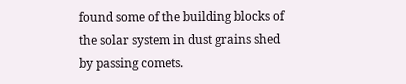found some of the building blocks of the solar system in dust grains shed by passing comets.